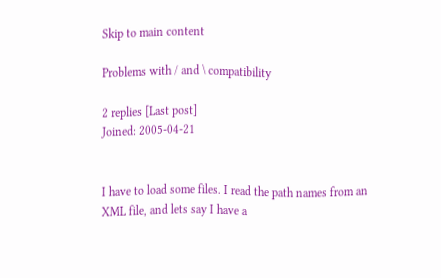Skip to main content

Problems with / and \ compatibility

2 replies [Last post]
Joined: 2005-04-21


I have to load some files. I read the path names from an XML file, and lets say I have a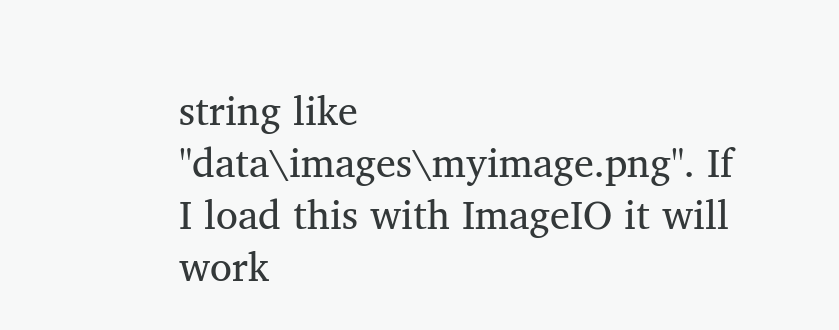string like "data\images\myimage.png". If I load this with ImageIO it will work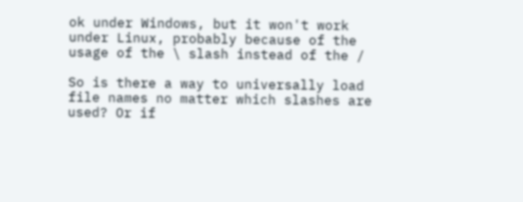ok under Windows, but it won't work under Linux, probably because of the usage of the \ slash instead of the /

So is there a way to universally load file names no matter which slashes are used? Or if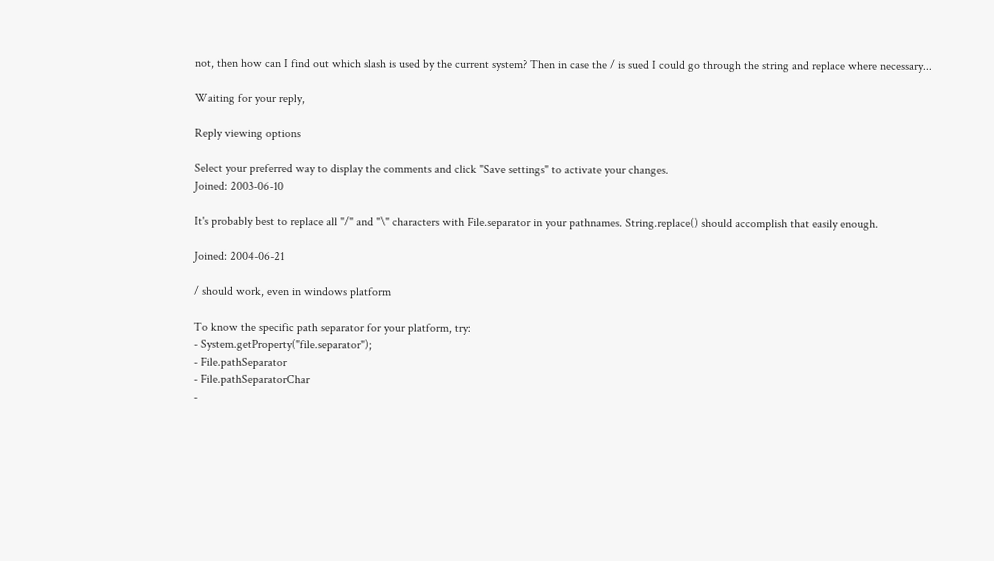not, then how can I find out which slash is used by the current system? Then in case the / is sued I could go through the string and replace where necessary...

Waiting for your reply,

Reply viewing options

Select your preferred way to display the comments and click "Save settings" to activate your changes.
Joined: 2003-06-10

It's probably best to replace all "/" and "\" characters with File.separator in your pathnames. String.replace() should accomplish that easily enough.

Joined: 2004-06-21

/ should work, even in windows platform

To know the specific path separator for your platform, try:
- System.getProperty("file.separator");
- File.pathSeparator
- File.pathSeparatorChar
-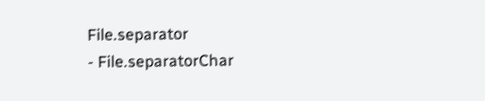File.separator
- File.separatorChar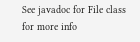See javadoc for File class for more info